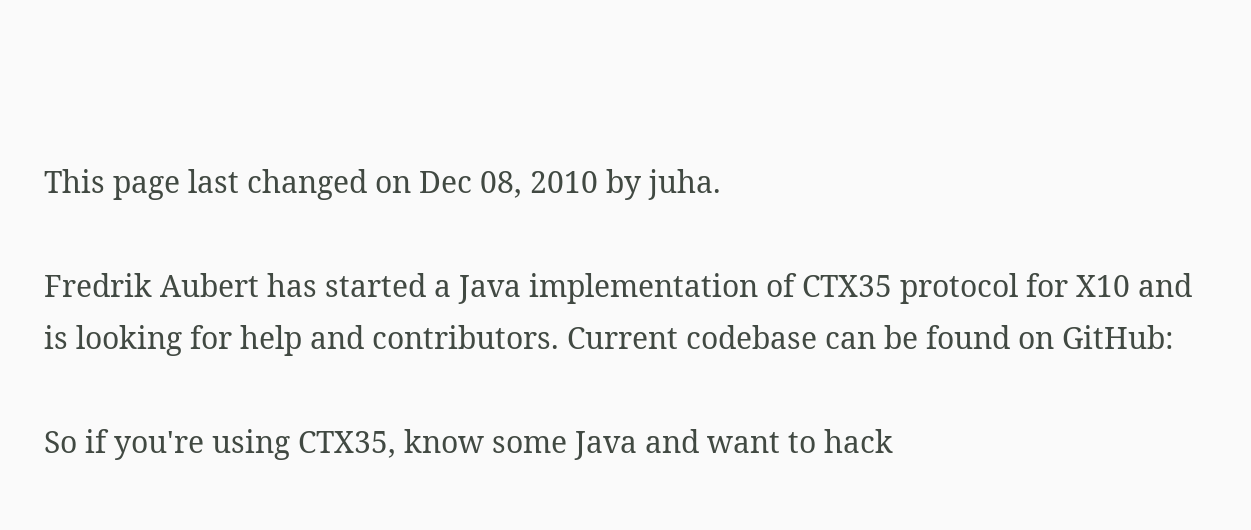This page last changed on Dec 08, 2010 by juha.

Fredrik Aubert has started a Java implementation of CTX35 protocol for X10 and is looking for help and contributors. Current codebase can be found on GitHub:

So if you're using CTX35, know some Java and want to hack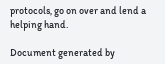protocols, go on over and lend a helping hand.

Document generated by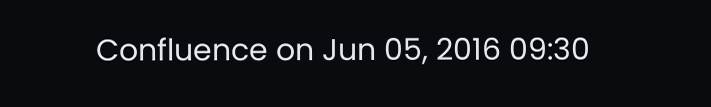Confluence on Jun 05, 2016 09:30